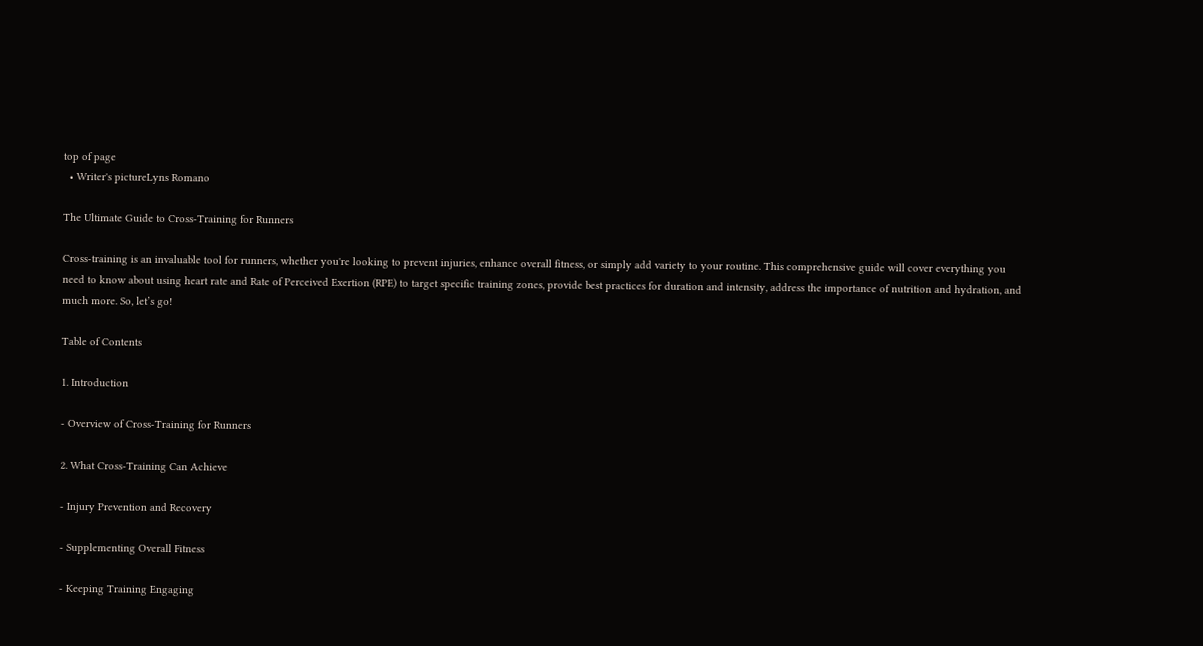top of page
  • Writer's pictureLyns Romano

The Ultimate Guide to Cross-Training for Runners

Cross-training is an invaluable tool for runners, whether you're looking to prevent injuries, enhance overall fitness, or simply add variety to your routine. This comprehensive guide will cover everything you need to know about using heart rate and Rate of Perceived Exertion (RPE) to target specific training zones, provide best practices for duration and intensity, address the importance of nutrition and hydration, and much more. So, let’s go!

Table of Contents

1. Introduction

- Overview of Cross-Training for Runners

2. What Cross-Training Can Achieve

- Injury Prevention and Recovery

- Supplementing Overall Fitness

- Keeping Training Engaging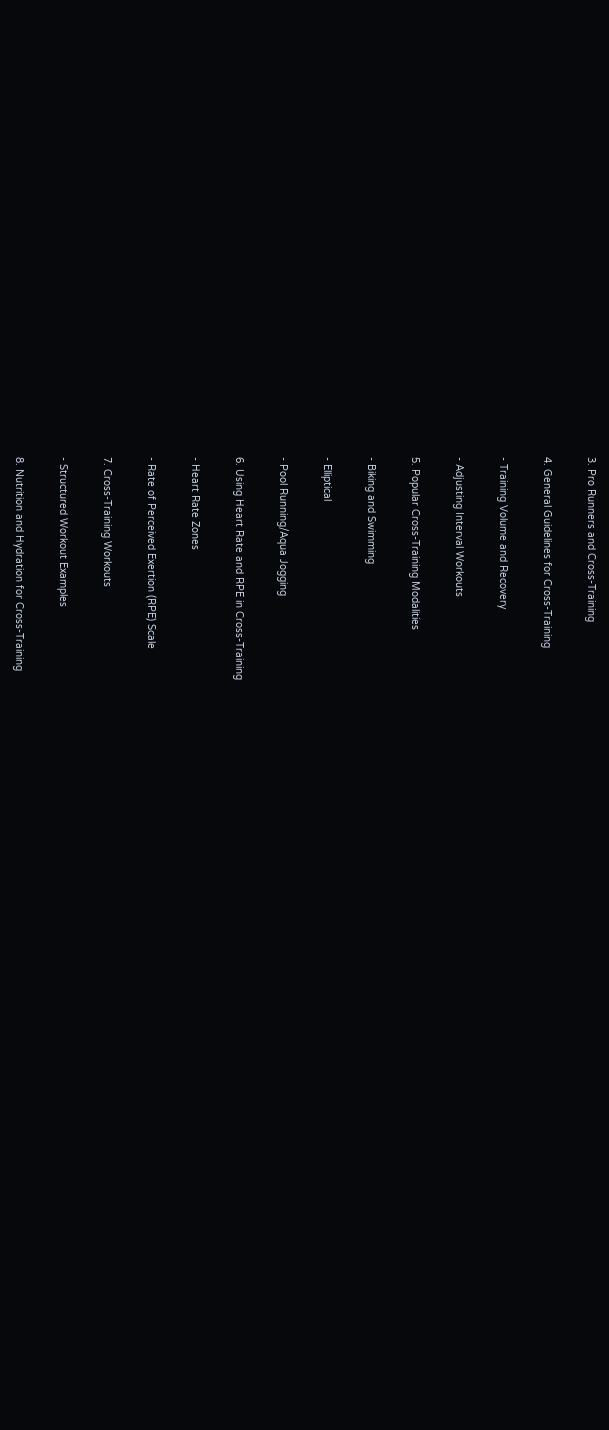3. Pro Runners and Cross-Training

4. General Guidelines for Cross-Training

- Training Volume and Recovery

- Adjusting Interval Workouts

5. Popular Cross-Training Modalities

- Biking and Swimming

- Elliptical

- Pool Running/Aqua Jogging

6. Using Heart Rate and RPE in Cross-Training

- Heart Rate Zones

- Rate of Perceived Exertion (RPE) Scale

7. Cross-Training Workouts

- Structured Workout Examples

8. Nutrition and Hydration for Cross-Training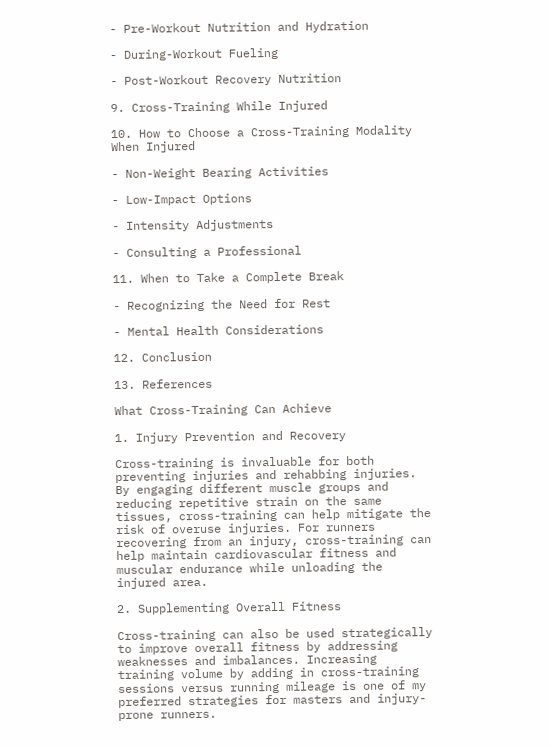- Pre-Workout Nutrition and Hydration

- During-Workout Fueling

- Post-Workout Recovery Nutrition

9. Cross-Training While Injured

10. How to Choose a Cross-Training Modality When Injured

- Non-Weight Bearing Activities

- Low-Impact Options

- Intensity Adjustments

- Consulting a Professional

11. When to Take a Complete Break

- Recognizing the Need for Rest

- Mental Health Considerations

12. Conclusion

13. References

What Cross-Training Can Achieve

1. Injury Prevention and Recovery

Cross-training is invaluable for both preventing injuries and rehabbing injuries. By engaging different muscle groups and reducing repetitive strain on the same tissues, cross-training can help mitigate the risk of overuse injuries. For runners recovering from an injury, cross-training can help maintain cardiovascular fitness and muscular endurance while unloading the injured area.

2. Supplementing Overall Fitness

Cross-training can also be used strategically to improve overall fitness by addressing weaknesses and imbalances. Increasing training volume by adding in cross-training sessions versus running mileage is one of my preferred strategies for masters and injury-prone runners.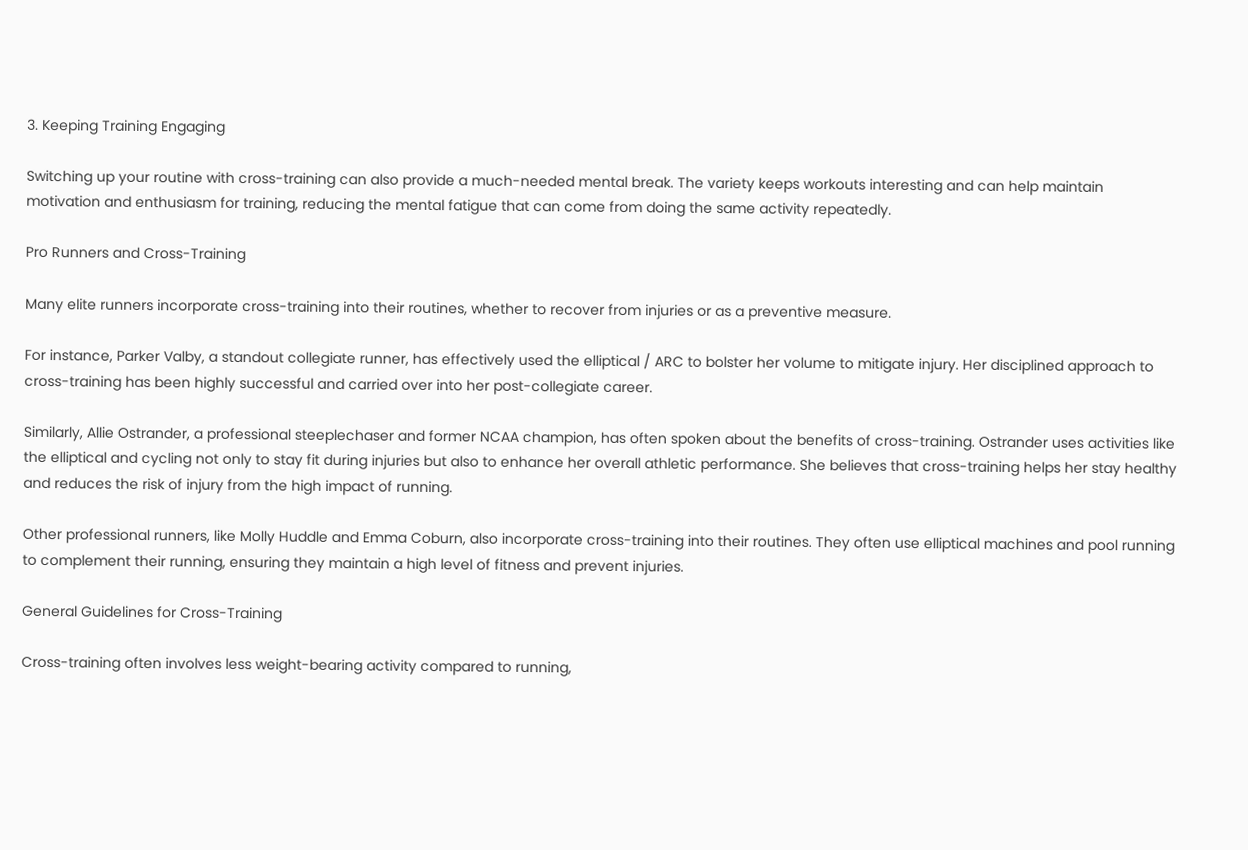3. Keeping Training Engaging

Switching up your routine with cross-training can also provide a much-needed mental break. The variety keeps workouts interesting and can help maintain motivation and enthusiasm for training, reducing the mental fatigue that can come from doing the same activity repeatedly.

Pro Runners and Cross-Training

Many elite runners incorporate cross-training into their routines, whether to recover from injuries or as a preventive measure.

For instance, Parker Valby, a standout collegiate runner, has effectively used the elliptical / ARC to bolster her volume to mitigate injury. Her disciplined approach to cross-training has been highly successful and carried over into her post-collegiate career.

Similarly, Allie Ostrander, a professional steeplechaser and former NCAA champion, has often spoken about the benefits of cross-training. Ostrander uses activities like the elliptical and cycling not only to stay fit during injuries but also to enhance her overall athletic performance. She believes that cross-training helps her stay healthy and reduces the risk of injury from the high impact of running.

Other professional runners, like Molly Huddle and Emma Coburn, also incorporate cross-training into their routines. They often use elliptical machines and pool running to complement their running, ensuring they maintain a high level of fitness and prevent injuries.

General Guidelines for Cross-Training

Cross-training often involves less weight-bearing activity compared to running,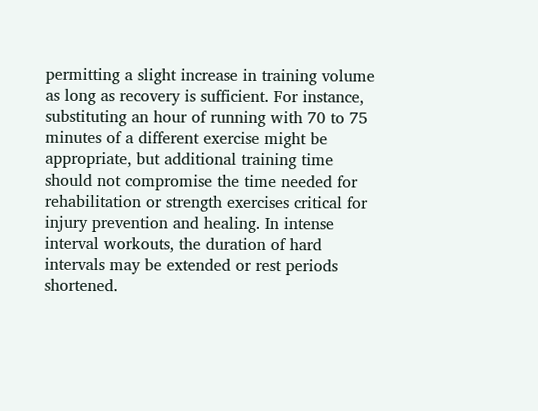permitting a slight increase in training volume as long as recovery is sufficient. For instance, substituting an hour of running with 70 to 75 minutes of a different exercise might be appropriate, but additional training time should not compromise the time needed for rehabilitation or strength exercises critical for injury prevention and healing. In intense interval workouts, the duration of hard intervals may be extended or rest periods shortened.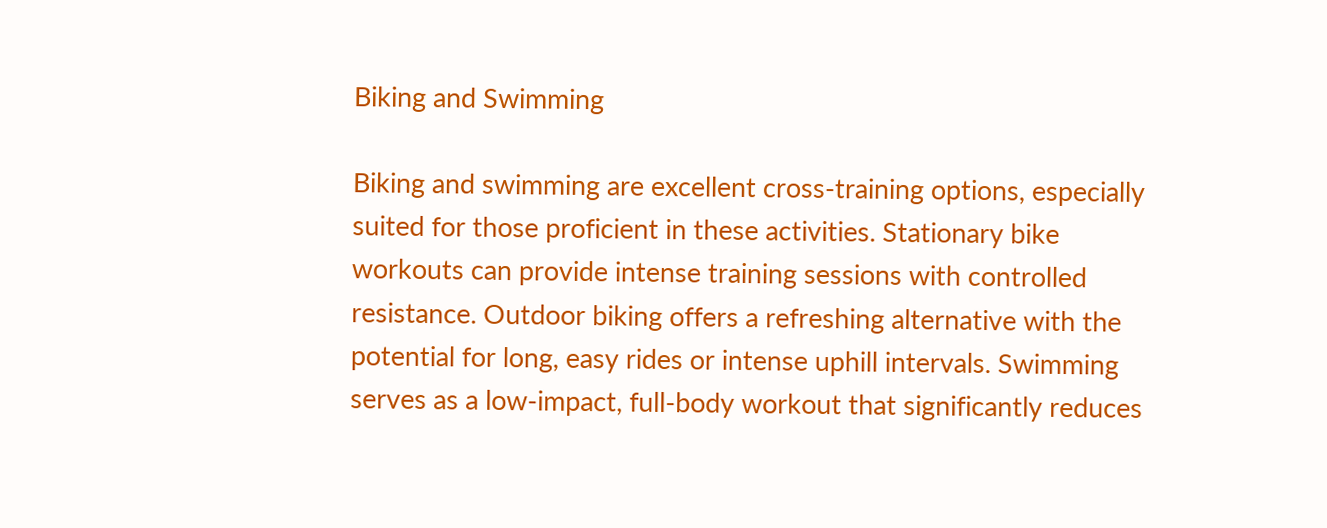Biking and Swimming

Biking and swimming are excellent cross-training options, especially suited for those proficient in these activities. Stationary bike workouts can provide intense training sessions with controlled resistance. Outdoor biking offers a refreshing alternative with the potential for long, easy rides or intense uphill intervals. Swimming serves as a low-impact, full-body workout that significantly reduces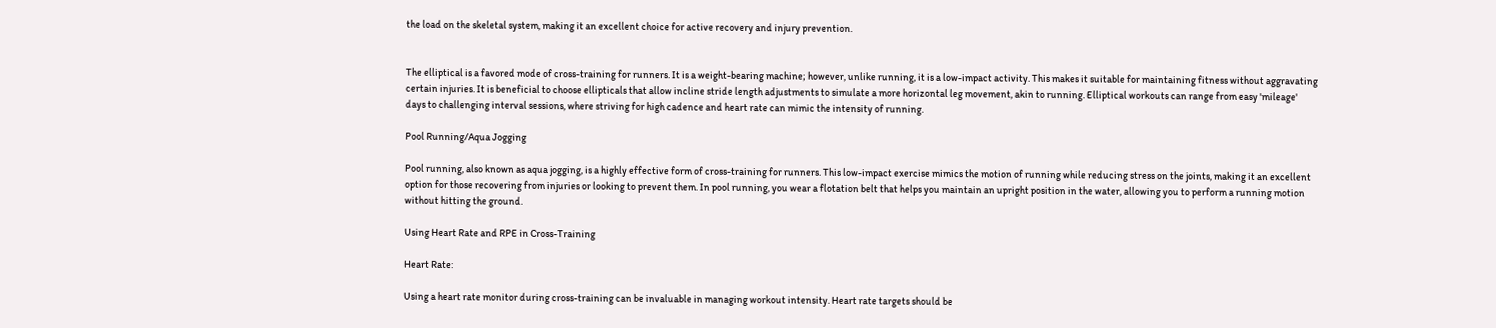the load on the skeletal system, making it an excellent choice for active recovery and injury prevention.


The elliptical is a favored mode of cross-training for runners. It is a weight-bearing machine; however, unlike running, it is a low-impact activity. This makes it suitable for maintaining fitness without aggravating certain injuries. It is beneficial to choose ellipticals that allow incline stride length adjustments to simulate a more horizontal leg movement, akin to running. Elliptical workouts can range from easy 'mileage' days to challenging interval sessions, where striving for high cadence and heart rate can mimic the intensity of running.

Pool Running/Aqua Jogging

Pool running, also known as aqua jogging, is a highly effective form of cross-training for runners. This low-impact exercise mimics the motion of running while reducing stress on the joints, making it an excellent option for those recovering from injuries or looking to prevent them. In pool running, you wear a flotation belt that helps you maintain an upright position in the water, allowing you to perform a running motion without hitting the ground.

Using Heart Rate and RPE in Cross-Training

Heart Rate:

Using a heart rate monitor during cross-training can be invaluable in managing workout intensity. Heart rate targets should be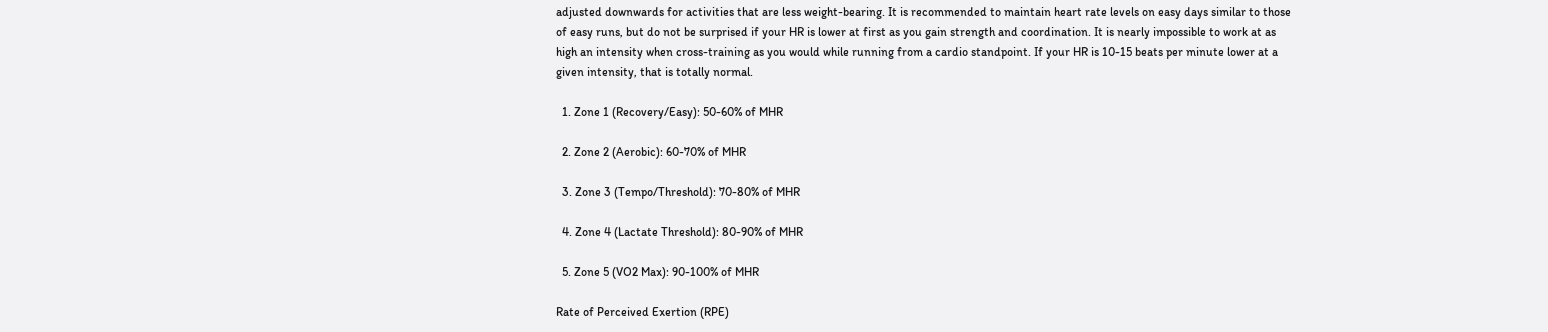adjusted downwards for activities that are less weight-bearing. It is recommended to maintain heart rate levels on easy days similar to those of easy runs, but do not be surprised if your HR is lower at first as you gain strength and coordination. It is nearly impossible to work at as high an intensity when cross-training as you would while running from a cardio standpoint. If your HR is 10-15 beats per minute lower at a given intensity, that is totally normal.

  1. Zone 1 (Recovery/Easy): 50-60% of MHR

  2. Zone 2 (Aerobic): 60-70% of MHR

  3. Zone 3 (Tempo/Threshold): 70-80% of MHR

  4. Zone 4 (Lactate Threshold): 80-90% of MHR

  5. Zone 5 (VO2 Max): 90-100% of MHR

Rate of Perceived Exertion (RPE)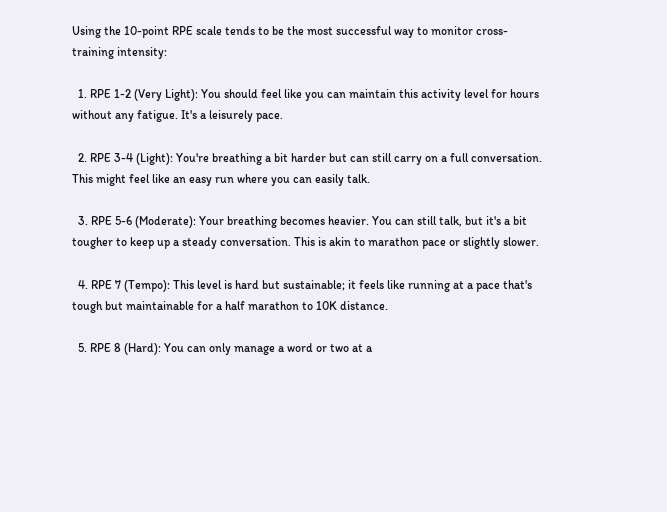Using the 10-point RPE scale tends to be the most successful way to monitor cross-training intensity:

  1. RPE 1-2 (Very Light): You should feel like you can maintain this activity level for hours without any fatigue. It's a leisurely pace.

  2. RPE 3-4 (Light): You're breathing a bit harder but can still carry on a full conversation. This might feel like an easy run where you can easily talk.

  3. RPE 5-6 (Moderate): Your breathing becomes heavier. You can still talk, but it's a bit tougher to keep up a steady conversation. This is akin to marathon pace or slightly slower.

  4. RPE 7 (Tempo): This level is hard but sustainable; it feels like running at a pace that's tough but maintainable for a half marathon to 10K distance.

  5. RPE 8 (Hard): You can only manage a word or two at a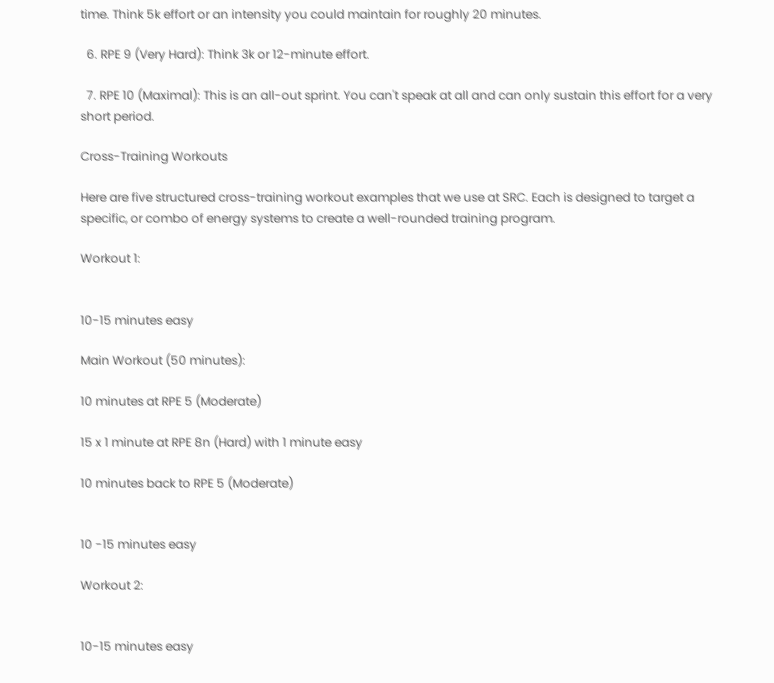time. Think 5k effort or an intensity you could maintain for roughly 20 minutes.

  6. RPE 9 (Very Hard): Think 3k or 12-minute effort.

  7. RPE 10 (Maximal): This is an all-out sprint. You can't speak at all and can only sustain this effort for a very short period.

Cross-Training Workouts

Here are five structured cross-training workout examples that we use at SRC. Each is designed to target a specific, or combo of energy systems to create a well-rounded training program.

Workout 1:


10-15 minutes easy

Main Workout (50 minutes):

10 minutes at RPE 5 (Moderate)

15 x 1 minute at RPE 8n (Hard) with 1 minute easy

10 minutes back to RPE 5 (Moderate)


10 -15 minutes easy

Workout 2:


10-15 minutes easy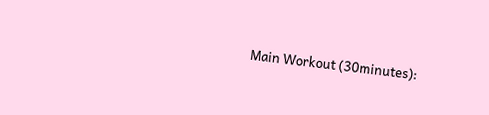Main Workout (30minutes):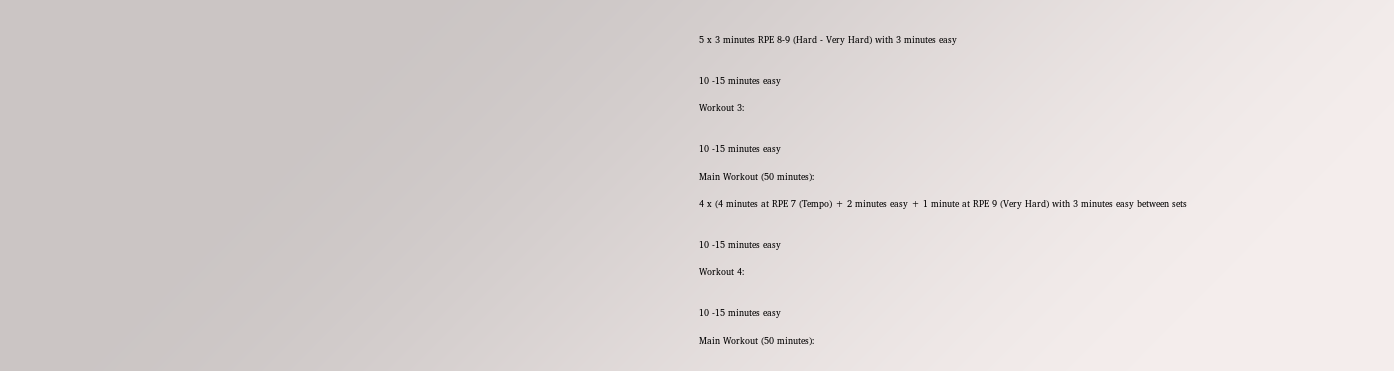5 x 3 minutes RPE 8-9 (Hard - Very Hard) with 3 minutes easy


10 -15 minutes easy

Workout 3:


10 -15 minutes easy

Main Workout (50 minutes):

4 x (4 minutes at RPE 7 (Tempo) + 2 minutes easy + 1 minute at RPE 9 (Very Hard) with 3 minutes easy between sets


10 -15 minutes easy

Workout 4:


10 -15 minutes easy

Main Workout (50 minutes):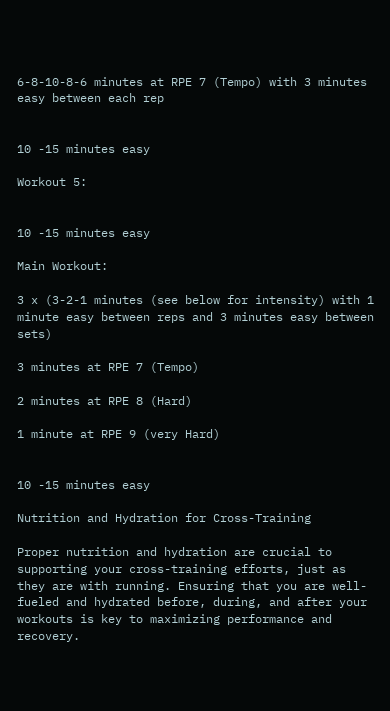6-8-10-8-6 minutes at RPE 7 (Tempo) with 3 minutes easy between each rep


10 -15 minutes easy

Workout 5:


10 -15 minutes easy

Main Workout:

3 x (3-2-1 minutes (see below for intensity) with 1 minute easy between reps and 3 minutes easy between sets)

3 minutes at RPE 7 (Tempo)

2 minutes at RPE 8 (Hard)

1 minute at RPE 9 (very Hard)


10 -15 minutes easy

Nutrition and Hydration for Cross-Training

Proper nutrition and hydration are crucial to supporting your cross-training efforts, just as they are with running. Ensuring that you are well-fueled and hydrated before, during, and after your workouts is key to maximizing performance and recovery.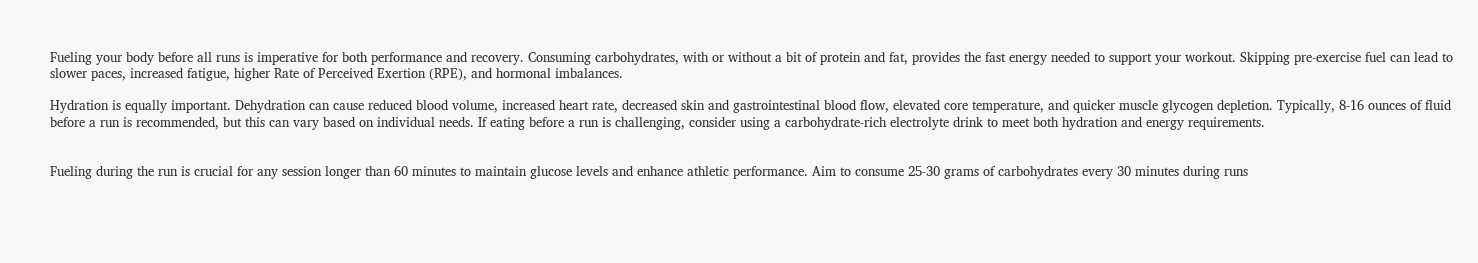Fueling your body before all runs is imperative for both performance and recovery. Consuming carbohydrates, with or without a bit of protein and fat, provides the fast energy needed to support your workout. Skipping pre-exercise fuel can lead to slower paces, increased fatigue, higher Rate of Perceived Exertion (RPE), and hormonal imbalances.

Hydration is equally important. Dehydration can cause reduced blood volume, increased heart rate, decreased skin and gastrointestinal blood flow, elevated core temperature, and quicker muscle glycogen depletion. Typically, 8-16 ounces of fluid before a run is recommended, but this can vary based on individual needs. If eating before a run is challenging, consider using a carbohydrate-rich electrolyte drink to meet both hydration and energy requirements.


Fueling during the run is crucial for any session longer than 60 minutes to maintain glucose levels and enhance athletic performance. Aim to consume 25-30 grams of carbohydrates every 30 minutes during runs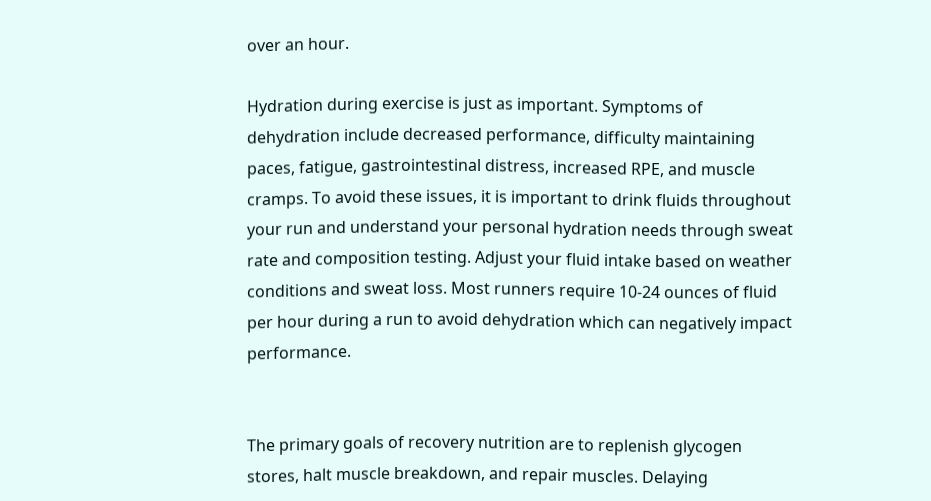over an hour.

Hydration during exercise is just as important. Symptoms of dehydration include decreased performance, difficulty maintaining paces, fatigue, gastrointestinal distress, increased RPE, and muscle cramps. To avoid these issues, it is important to drink fluids throughout your run and understand your personal hydration needs through sweat rate and composition testing. Adjust your fluid intake based on weather conditions and sweat loss. Most runners require 10-24 ounces of fluid per hour during a run to avoid dehydration which can negatively impact performance.


The primary goals of recovery nutrition are to replenish glycogen stores, halt muscle breakdown, and repair muscles. Delaying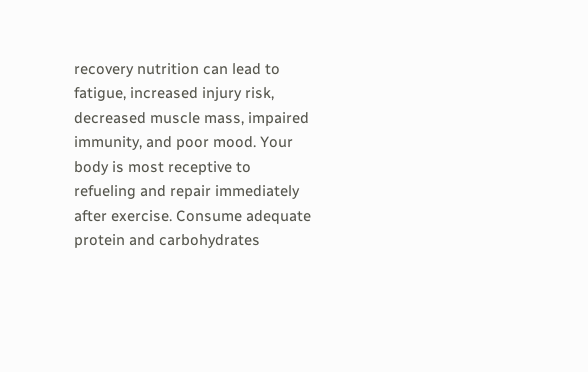recovery nutrition can lead to fatigue, increased injury risk, decreased muscle mass, impaired immunity, and poor mood. Your body is most receptive to refueling and repair immediately after exercise. Consume adequate protein and carbohydrates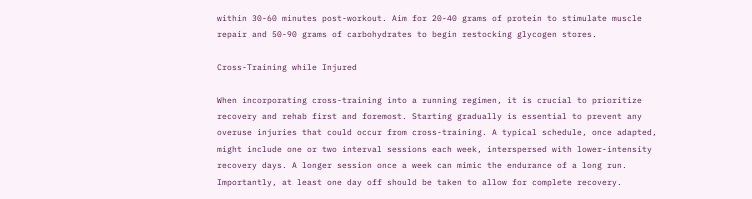within 30-60 minutes post-workout. Aim for 20-40 grams of protein to stimulate muscle repair and 50-90 grams of carbohydrates to begin restocking glycogen stores.

Cross-Training while Injured

When incorporating cross-training into a running regimen, it is crucial to prioritize recovery and rehab first and foremost. Starting gradually is essential to prevent any overuse injuries that could occur from cross-training. A typical schedule, once adapted, might include one or two interval sessions each week, interspersed with lower-intensity recovery days. A longer session once a week can mimic the endurance of a long run. Importantly, at least one day off should be taken to allow for complete recovery.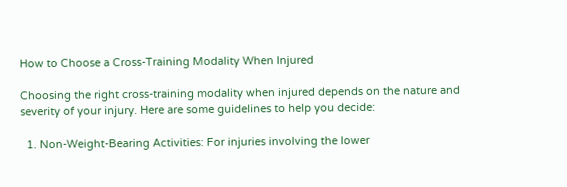How to Choose a Cross-Training Modality When Injured

Choosing the right cross-training modality when injured depends on the nature and severity of your injury. Here are some guidelines to help you decide:

  1. Non-Weight-Bearing Activities: For injuries involving the lower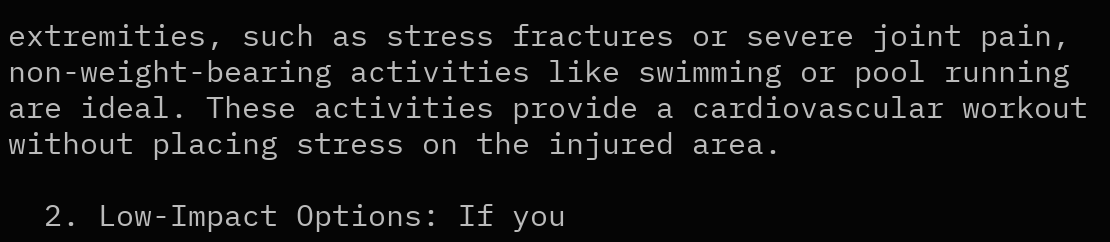extremities, such as stress fractures or severe joint pain, non-weight-bearing activities like swimming or pool running are ideal. These activities provide a cardiovascular workout without placing stress on the injured area.

  2. Low-Impact Options: If you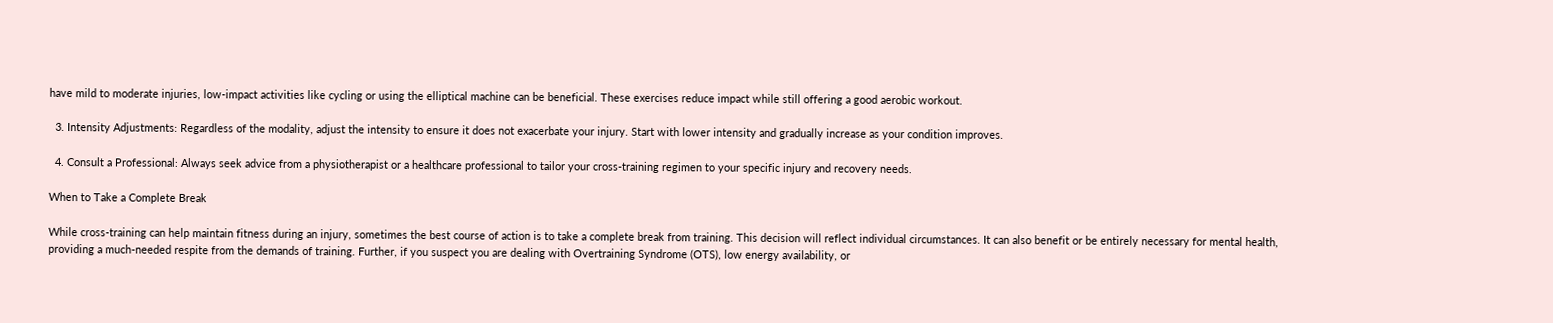have mild to moderate injuries, low-impact activities like cycling or using the elliptical machine can be beneficial. These exercises reduce impact while still offering a good aerobic workout.

  3. Intensity Adjustments: Regardless of the modality, adjust the intensity to ensure it does not exacerbate your injury. Start with lower intensity and gradually increase as your condition improves.

  4. Consult a Professional: Always seek advice from a physiotherapist or a healthcare professional to tailor your cross-training regimen to your specific injury and recovery needs.

When to Take a Complete Break

While cross-training can help maintain fitness during an injury, sometimes the best course of action is to take a complete break from training. This decision will reflect individual circumstances. It can also benefit or be entirely necessary for mental health, providing a much-needed respite from the demands of training. Further, if you suspect you are dealing with Overtraining Syndrome (OTS), low energy availability, or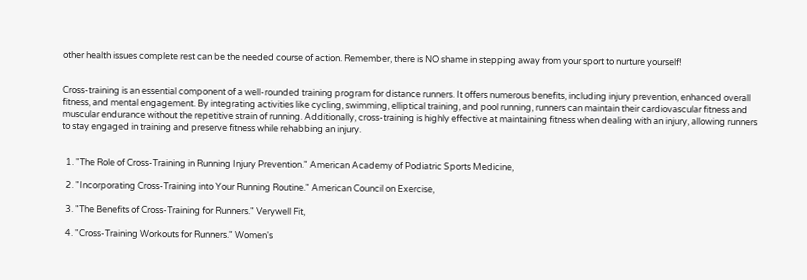other health issues complete rest can be the needed course of action. Remember, there is NO shame in stepping away from your sport to nurture yourself!


Cross-training is an essential component of a well-rounded training program for distance runners. It offers numerous benefits, including injury prevention, enhanced overall fitness, and mental engagement. By integrating activities like cycling, swimming, elliptical training, and pool running, runners can maintain their cardiovascular fitness and muscular endurance without the repetitive strain of running. Additionally, cross-training is highly effective at maintaining fitness when dealing with an injury, allowing runners to stay engaged in training and preserve fitness while rehabbing an injury.


  1. "The Role of Cross-Training in Running Injury Prevention." American Academy of Podiatric Sports Medicine,

  2. "Incorporating Cross-Training into Your Running Routine." American Council on Exercise,

  3. "The Benefits of Cross-Training for Runners." Verywell Fit,

  4. "Cross-Training Workouts for Runners." Women's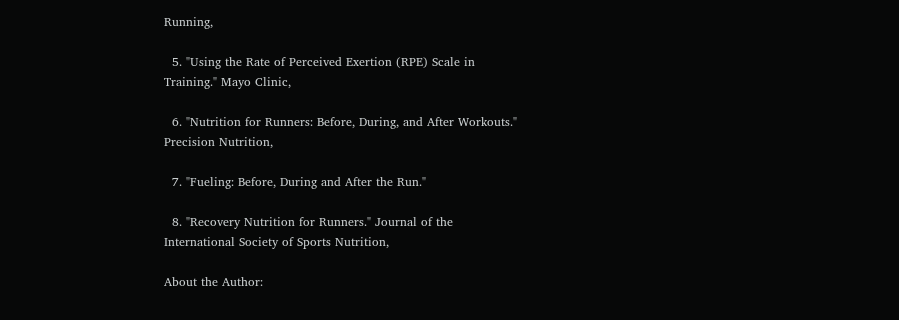Running,

  5. "Using the Rate of Perceived Exertion (RPE) Scale in Training." Mayo Clinic,

  6. "Nutrition for Runners: Before, During, and After Workouts." Precision Nutrition,

  7. "Fueling: Before, During and After the Run."

  8. "Recovery Nutrition for Runners." Journal of the International Society of Sports Nutrition,

About the Author: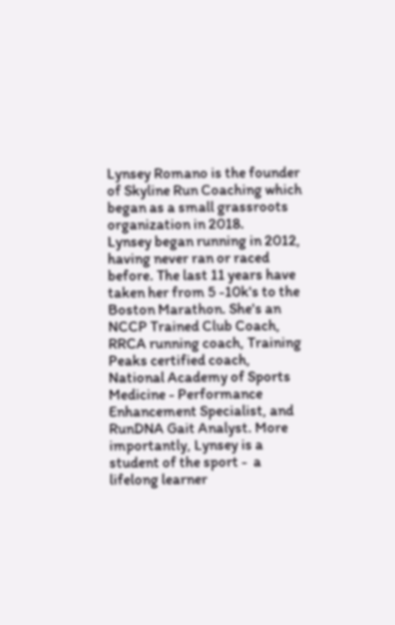Lynsey Romano is the founder of Skyline Run Coaching which began as a small grassroots organization in 2018.
Lynsey began running in 2012, having never ran or raced before. The last 11 years have taken her from 5 -10k's to the Boston Marathon. She's an NCCP Trained Club Coach,  RRCA running coach, Training Peaks certified coach, National Academy of Sports Medicine - Performance Enhancement Specialist, and RunDNA Gait Analyst. More importantly, Lynsey is a student of the sport -  a lifelong learner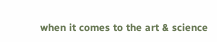when it comes to the art & science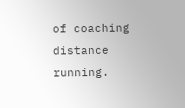of coaching distance running.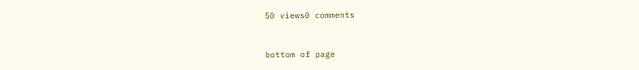50 views0 comments


bottom of page